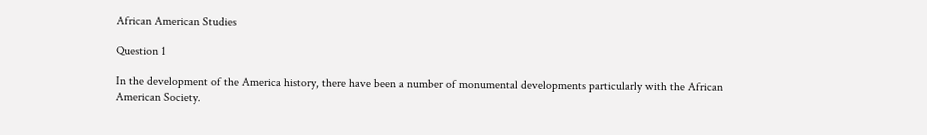African American Studies

Question 1

In the development of the America history, there have been a number of monumental developments particularly with the African American Society.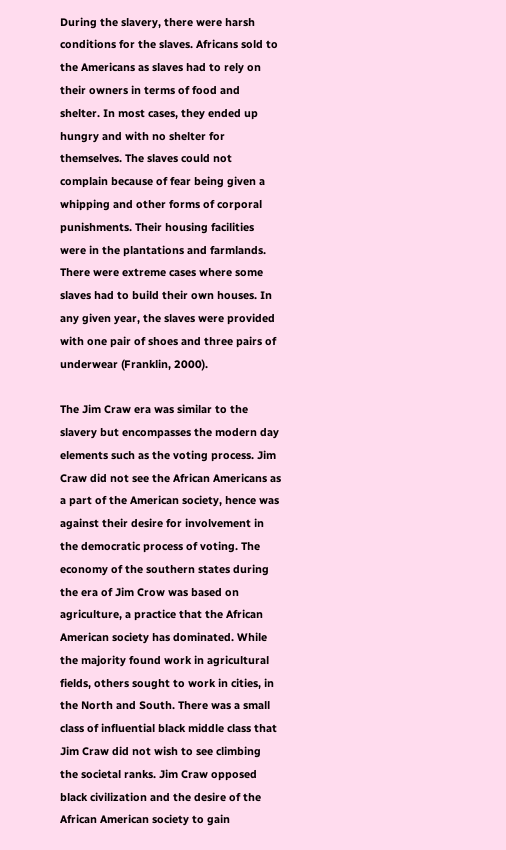During the slavery, there were harsh conditions for the slaves. Africans sold to the Americans as slaves had to rely on their owners in terms of food and shelter. In most cases, they ended up hungry and with no shelter for themselves. The slaves could not complain because of fear being given a whipping and other forms of corporal punishments. Their housing facilities were in the plantations and farmlands. There were extreme cases where some slaves had to build their own houses. In any given year, the slaves were provided with one pair of shoes and three pairs of underwear (Franklin, 2000).

The Jim Craw era was similar to the slavery but encompasses the modern day elements such as the voting process. Jim Craw did not see the African Americans as a part of the American society, hence was against their desire for involvement in the democratic process of voting. The economy of the southern states during the era of Jim Crow was based on agriculture, a practice that the African American society has dominated. While the majority found work in agricultural fields, others sought to work in cities, in the North and South. There was a small class of influential black middle class that Jim Craw did not wish to see climbing the societal ranks. Jim Craw opposed black civilization and the desire of the African American society to gain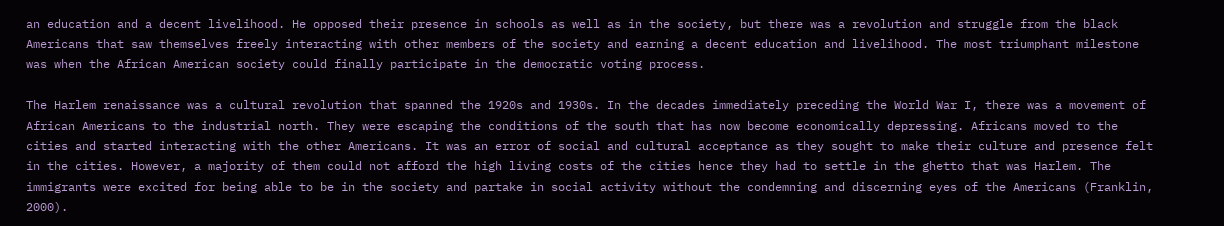an education and a decent livelihood. He opposed their presence in schools as well as in the society, but there was a revolution and struggle from the black Americans that saw themselves freely interacting with other members of the society and earning a decent education and livelihood. The most triumphant milestone was when the African American society could finally participate in the democratic voting process.

The Harlem renaissance was a cultural revolution that spanned the 1920s and 1930s. In the decades immediately preceding the World War I, there was a movement of African Americans to the industrial north. They were escaping the conditions of the south that has now become economically depressing. Africans moved to the cities and started interacting with the other Americans. It was an error of social and cultural acceptance as they sought to make their culture and presence felt in the cities. However, a majority of them could not afford the high living costs of the cities hence they had to settle in the ghetto that was Harlem. The immigrants were excited for being able to be in the society and partake in social activity without the condemning and discerning eyes of the Americans (Franklin, 2000).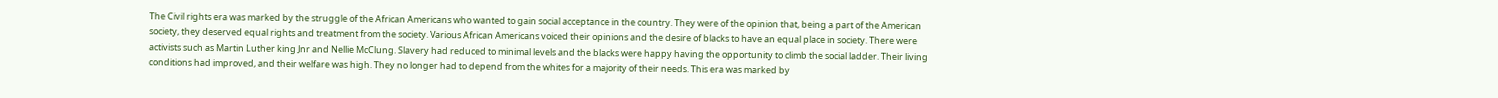The Civil rights era was marked by the struggle of the African Americans who wanted to gain social acceptance in the country. They were of the opinion that, being a part of the American society, they deserved equal rights and treatment from the society. Various African Americans voiced their opinions and the desire of blacks to have an equal place in society. There were activists such as Martin Luther king Jnr and Nellie McClung. Slavery had reduced to minimal levels and the blacks were happy having the opportunity to climb the social ladder. Their living conditions had improved, and their welfare was high. They no longer had to depend from the whites for a majority of their needs. This era was marked by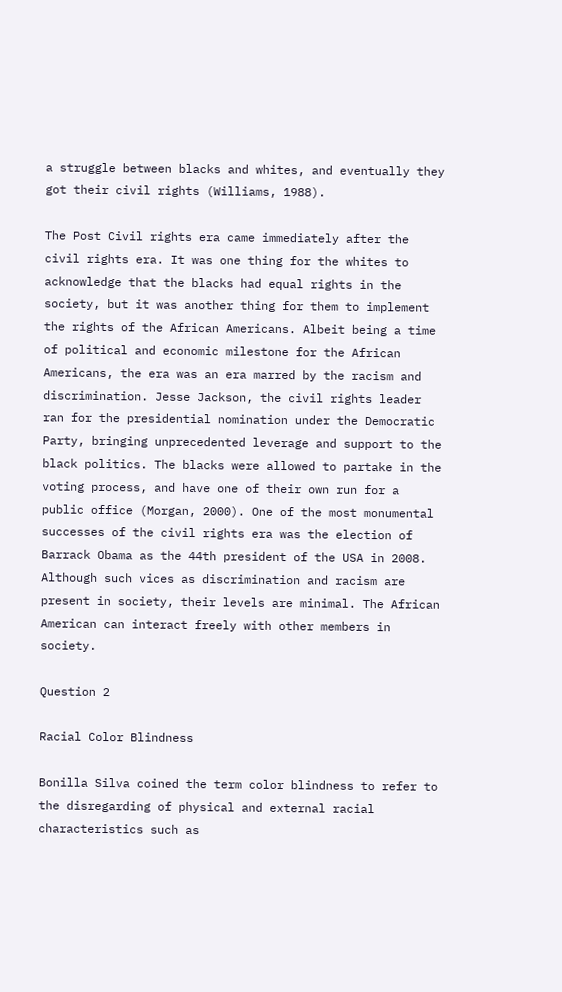a struggle between blacks and whites, and eventually they got their civil rights (Williams, 1988).

The Post Civil rights era came immediately after the civil rights era. It was one thing for the whites to acknowledge that the blacks had equal rights in the society, but it was another thing for them to implement the rights of the African Americans. Albeit being a time of political and economic milestone for the African Americans, the era was an era marred by the racism and discrimination. Jesse Jackson, the civil rights leader ran for the presidential nomination under the Democratic Party, bringing unprecedented leverage and support to the black politics. The blacks were allowed to partake in the voting process, and have one of their own run for a public office (Morgan, 2000). One of the most monumental successes of the civil rights era was the election of Barrack Obama as the 44th president of the USA in 2008. Although such vices as discrimination and racism are present in society, their levels are minimal. The African American can interact freely with other members in society.

Question 2

Racial Color Blindness

Bonilla Silva coined the term color blindness to refer to the disregarding of physical and external racial characteristics such as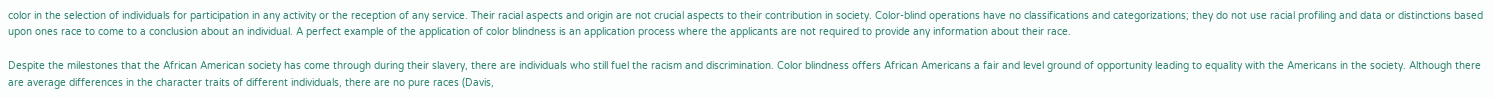color in the selection of individuals for participation in any activity or the reception of any service. Their racial aspects and origin are not crucial aspects to their contribution in society. Color-blind operations have no classifications and categorizations; they do not use racial profiling and data or distinctions based upon ones race to come to a conclusion about an individual. A perfect example of the application of color blindness is an application process where the applicants are not required to provide any information about their race.

Despite the milestones that the African American society has come through during their slavery, there are individuals who still fuel the racism and discrimination. Color blindness offers African Americans a fair and level ground of opportunity leading to equality with the Americans in the society. Although there are average differences in the character traits of different individuals, there are no pure races (Davis,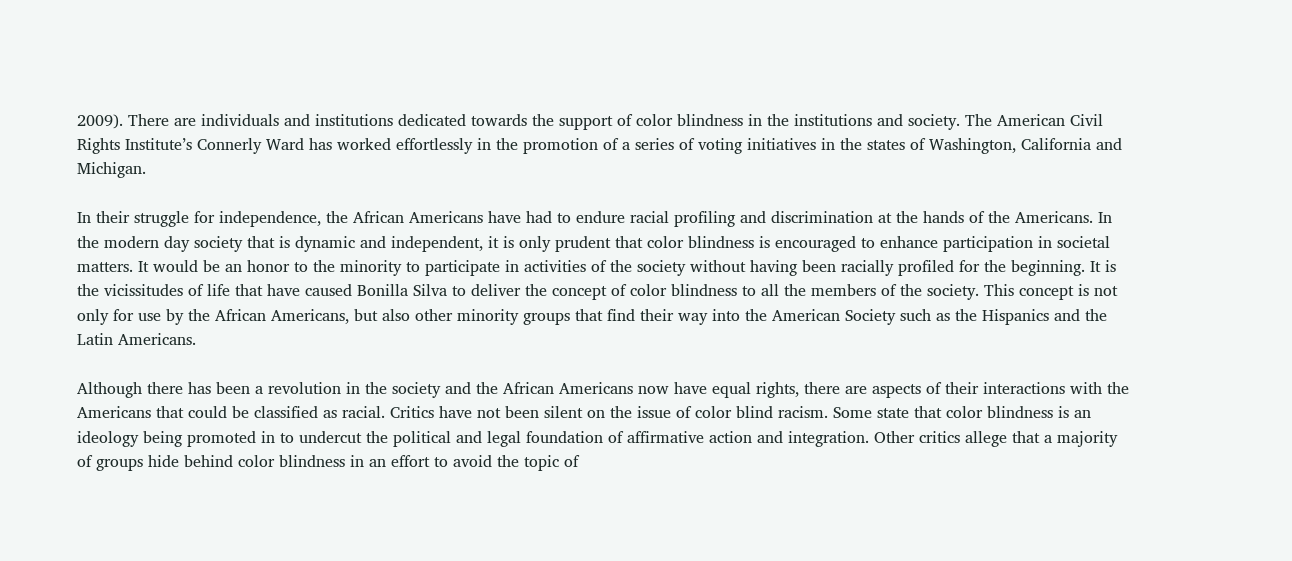2009). There are individuals and institutions dedicated towards the support of color blindness in the institutions and society. The American Civil Rights Institute’s Connerly Ward has worked effortlessly in the promotion of a series of voting initiatives in the states of Washington, California and Michigan.

In their struggle for independence, the African Americans have had to endure racial profiling and discrimination at the hands of the Americans. In the modern day society that is dynamic and independent, it is only prudent that color blindness is encouraged to enhance participation in societal matters. It would be an honor to the minority to participate in activities of the society without having been racially profiled for the beginning. It is the vicissitudes of life that have caused Bonilla Silva to deliver the concept of color blindness to all the members of the society. This concept is not only for use by the African Americans, but also other minority groups that find their way into the American Society such as the Hispanics and the Latin Americans.

Although there has been a revolution in the society and the African Americans now have equal rights, there are aspects of their interactions with the Americans that could be classified as racial. Critics have not been silent on the issue of color blind racism. Some state that color blindness is an ideology being promoted in to undercut the political and legal foundation of affirmative action and integration. Other critics allege that a majority of groups hide behind color blindness in an effort to avoid the topic of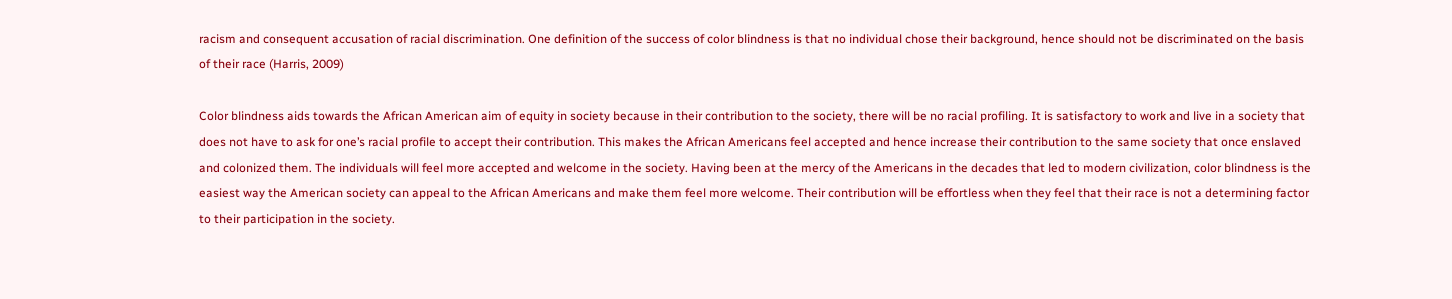racism and consequent accusation of racial discrimination. One definition of the success of color blindness is that no individual chose their background, hence should not be discriminated on the basis of their race (Harris, 2009)

Color blindness aids towards the African American aim of equity in society because in their contribution to the society, there will be no racial profiling. It is satisfactory to work and live in a society that does not have to ask for one’s racial profile to accept their contribution. This makes the African Americans feel accepted and hence increase their contribution to the same society that once enslaved and colonized them. The individuals will feel more accepted and welcome in the society. Having been at the mercy of the Americans in the decades that led to modern civilization, color blindness is the easiest way the American society can appeal to the African Americans and make them feel more welcome. Their contribution will be effortless when they feel that their race is not a determining factor to their participation in the society.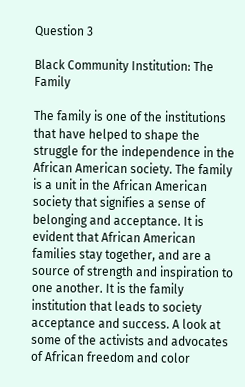Question 3

Black Community Institution: The Family

The family is one of the institutions that have helped to shape the struggle for the independence in the African American society. The family is a unit in the African American society that signifies a sense of belonging and acceptance. It is evident that African American families stay together, and are a source of strength and inspiration to one another. It is the family institution that leads to society acceptance and success. A look at some of the activists and advocates of African freedom and color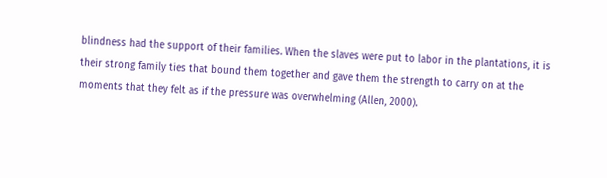blindness had the support of their families. When the slaves were put to labor in the plantations, it is their strong family ties that bound them together and gave them the strength to carry on at the moments that they felt as if the pressure was overwhelming (Allen, 2000).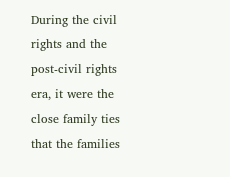During the civil rights and the post-civil rights era, it were the close family ties that the families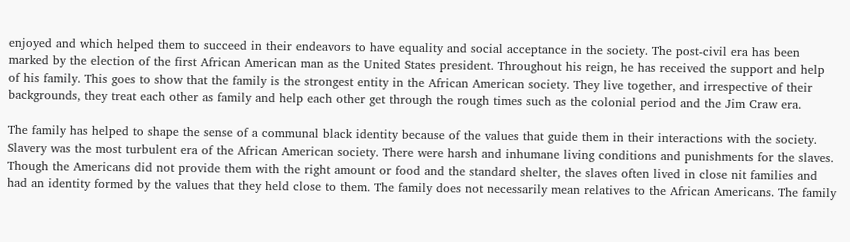enjoyed and which helped them to succeed in their endeavors to have equality and social acceptance in the society. The post-civil era has been marked by the election of the first African American man as the United States president. Throughout his reign, he has received the support and help of his family. This goes to show that the family is the strongest entity in the African American society. They live together, and irrespective of their backgrounds, they treat each other as family and help each other get through the rough times such as the colonial period and the Jim Craw era.

The family has helped to shape the sense of a communal black identity because of the values that guide them in their interactions with the society. Slavery was the most turbulent era of the African American society. There were harsh and inhumane living conditions and punishments for the slaves. Though the Americans did not provide them with the right amount or food and the standard shelter, the slaves often lived in close nit families and had an identity formed by the values that they held close to them. The family does not necessarily mean relatives to the African Americans. The family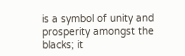is a symbol of unity and prosperity amongst the blacks; it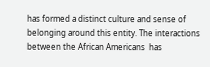has formed a distinct culture and sense of belonging around this entity. The interactions between the African Americans  has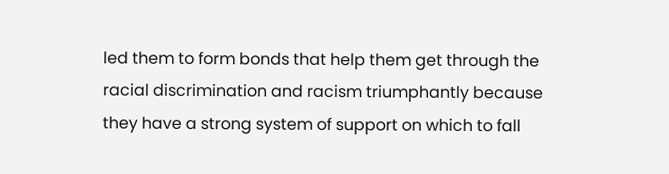led them to form bonds that help them get through the racial discrimination and racism triumphantly because they have a strong system of support on which to fall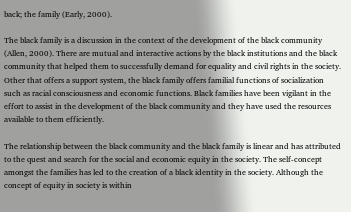back; the family (Early, 2000).

The black family is a discussion in the context of the development of the black community (Allen, 2000). There are mutual and interactive actions by the black institutions and the black community that helped them to successfully demand for equality and civil rights in the society. Other that offers a support system, the black family offers familial functions of socialization such as racial consciousness and economic functions. Black families have been vigilant in the effort to assist in the development of the black community and they have used the resources available to them efficiently.

The relationship between the black community and the black family is linear and has attributed to the quest and search for the social and economic equity in the society. The self-concept amongst the families has led to the creation of a black identity in the society. Although the concept of equity in society is within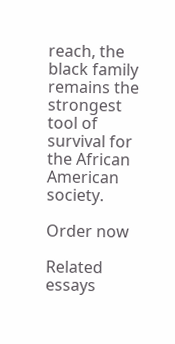reach, the black family remains the strongest tool of survival for the African American society.

Order now

Related essays